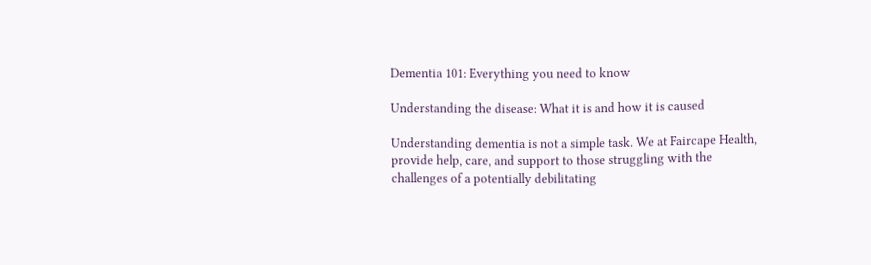Dementia 101: Everything you need to know

Understanding the disease: What it is and how it is caused

Understanding dementia is not a simple task. We at Faircape Health, provide help, care, and support to those struggling with the challenges of a potentially debilitating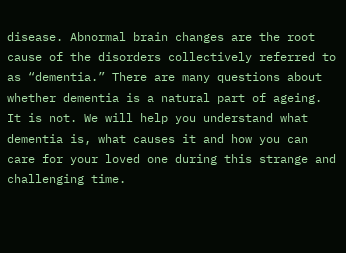disease. Abnormal brain changes are the root cause of the disorders collectively referred to as “dementia.” There are many questions about whether dementia is a natural part of ageing. It is not. We will help you understand what dementia is, what causes it and how you can care for your loved one during this strange and challenging time.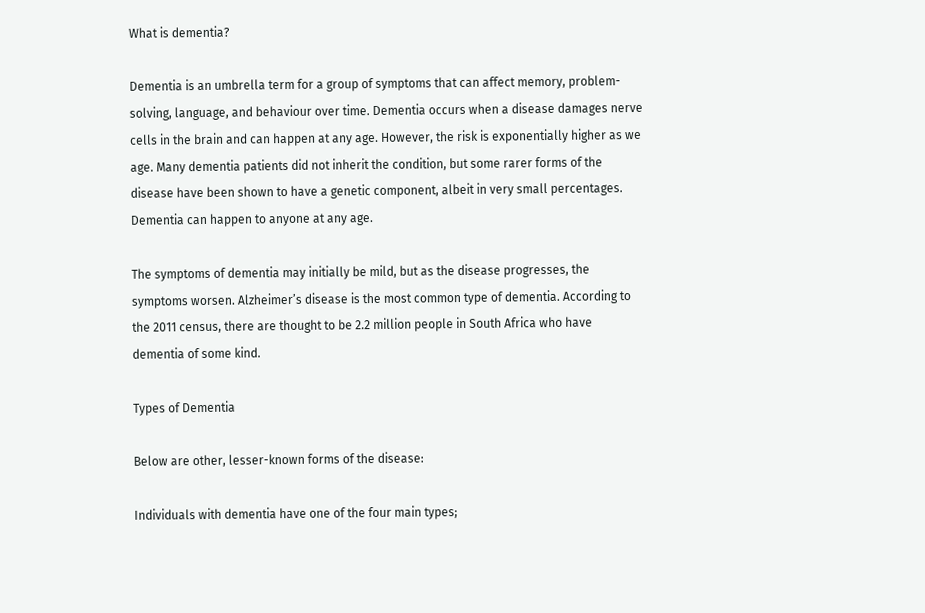What is dementia?

Dementia is an umbrella term for a group of symptoms that can affect memory, problem-solving, language, and behaviour over time. Dementia occurs when a disease damages nerve cells in the brain and can happen at any age. However, the risk is exponentially higher as we age. Many dementia patients did not inherit the condition, but some rarer forms of the disease have been shown to have a genetic component, albeit in very small percentages. Dementia can happen to anyone at any age.

The symptoms of dementia may initially be mild, but as the disease progresses, the symptoms worsen. Alzheimer’s disease is the most common type of dementia. According to the 2011 census, there are thought to be 2.2 million people in South Africa who have dementia of some kind.

Types of Dementia

Below are other, lesser-known forms of the disease:

Individuals with dementia have one of the four main types;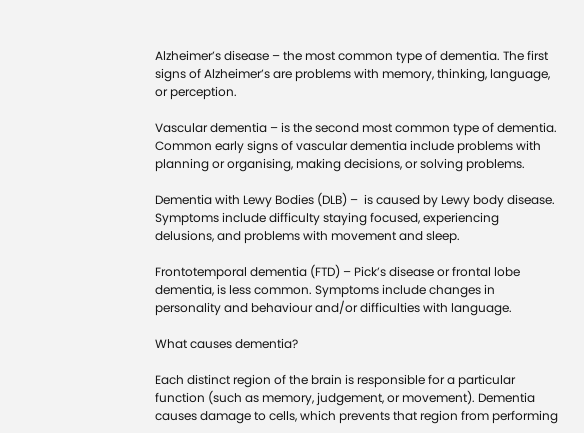Alzheimer’s disease – the most common type of dementia. The first signs of Alzheimer’s are problems with memory, thinking, language, or perception.

Vascular dementia – is the second most common type of dementia. Common early signs of vascular dementia include problems with planning or organising, making decisions, or solving problems.

Dementia with Lewy Bodies (DLB) –  is caused by Lewy body disease. Symptoms include difficulty staying focused, experiencing delusions, and problems with movement and sleep.

Frontotemporal dementia (FTD) – Pick’s disease or frontal lobe dementia, is less common. Symptoms include changes in personality and behaviour and/or difficulties with language.

What causes dementia?

Each distinct region of the brain is responsible for a particular function (such as memory, judgement, or movement). Dementia causes damage to cells, which prevents that region from performing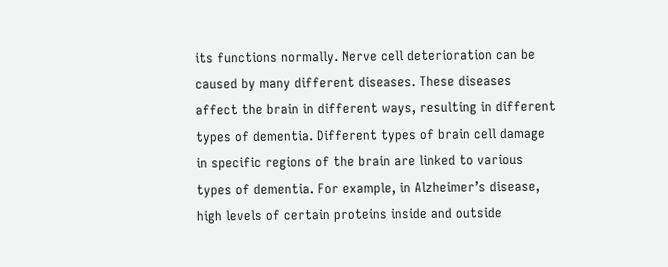its functions normally. Nerve cell deterioration can be caused by many different diseases. These diseases affect the brain in different ways, resulting in different types of dementia. Different types of brain cell damage in specific regions of the brain are linked to various types of dementia. For example, in Alzheimer’s disease, high levels of certain proteins inside and outside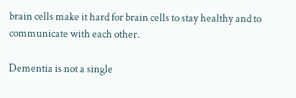brain cells make it hard for brain cells to stay healthy and to communicate with each other.

Dementia is not a single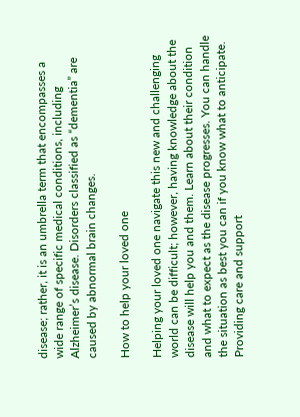disease; rather, it is an umbrella term that encompasses a wide range of specific medical conditions, including Alzheimer’s disease. Disorders classified as “dementia” are caused by abnormal brain changes.

How to help your loved one

Helping your loved one navigate this new and challenging world can be difficult; however, having knowledge about the disease will help you and them. Learn about their condition and what to expect as the disease progresses. You can handle the situation as best you can if you know what to anticipate. Providing care and support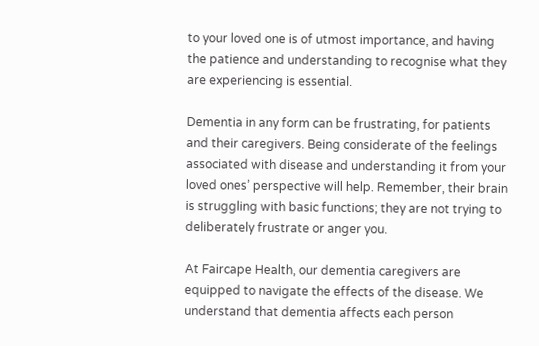to your loved one is of utmost importance, and having the patience and understanding to recognise what they are experiencing is essential.

Dementia in any form can be frustrating, for patients and their caregivers. Being considerate of the feelings associated with disease and understanding it from your loved ones’ perspective will help. Remember, their brain is struggling with basic functions; they are not trying to deliberately frustrate or anger you.

At Faircape Health, our dementia caregivers are equipped to navigate the effects of the disease. We understand that dementia affects each person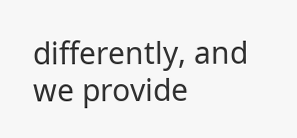differently, and we provide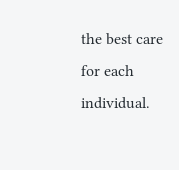the best care for each individual.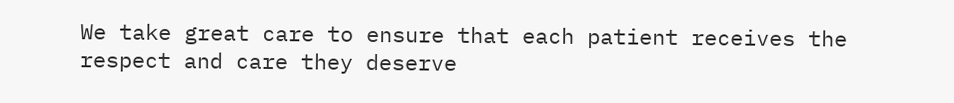We take great care to ensure that each patient receives the respect and care they deserve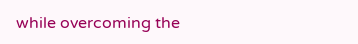while overcoming the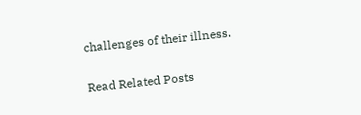challenges of their illness.

Read Related Posts